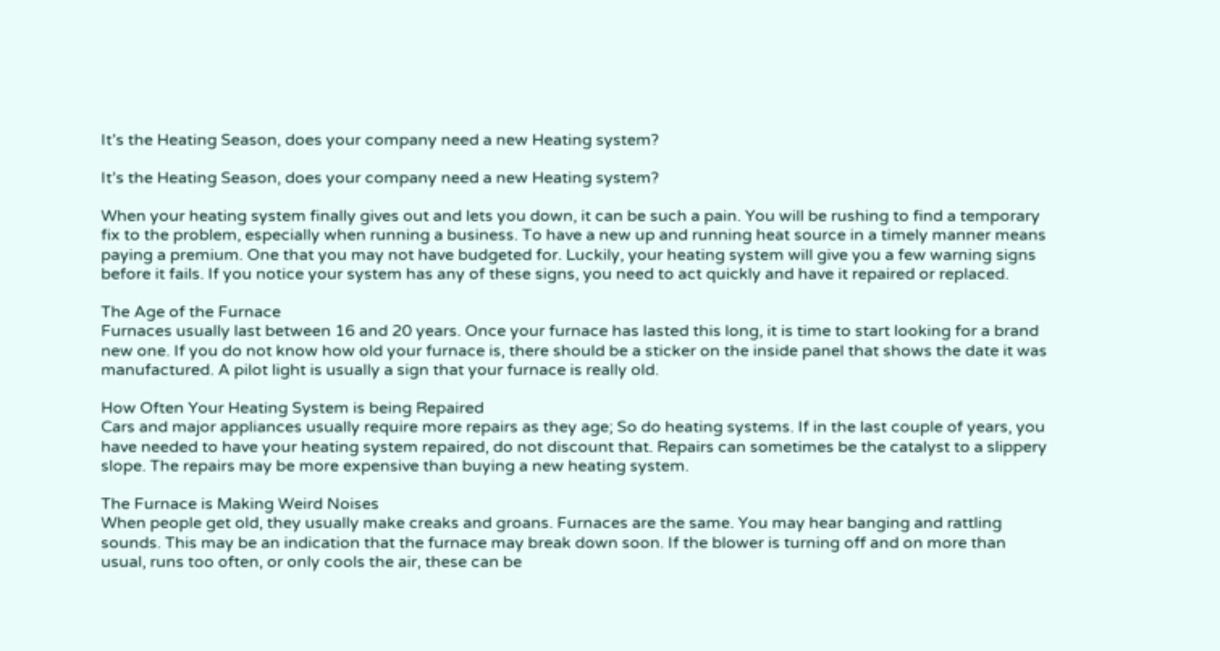It’s the Heating Season, does your company need a new Heating system?

It’s the Heating Season, does your company need a new Heating system?

When your heating system finally gives out and lets you down, it can be such a pain. You will be rushing to find a temporary fix to the problem, especially when running a business. To have a new up and running heat source in a timely manner means paying a premium. One that you may not have budgeted for. Luckily, your heating system will give you a few warning signs before it fails. If you notice your system has any of these signs, you need to act quickly and have it repaired or replaced.

The Age of the Furnace
Furnaces usually last between 16 and 20 years. Once your furnace has lasted this long, it is time to start looking for a brand new one. If you do not know how old your furnace is, there should be a sticker on the inside panel that shows the date it was manufactured. A pilot light is usually a sign that your furnace is really old.

How Often Your Heating System is being Repaired
Cars and major appliances usually require more repairs as they age; So do heating systems. If in the last couple of years, you have needed to have your heating system repaired, do not discount that. Repairs can sometimes be the catalyst to a slippery slope. The repairs may be more expensive than buying a new heating system.

The Furnace is Making Weird Noises
When people get old, they usually make creaks and groans. Furnaces are the same. You may hear banging and rattling sounds. This may be an indication that the furnace may break down soon. If the blower is turning off and on more than usual, runs too often, or only cools the air, these can be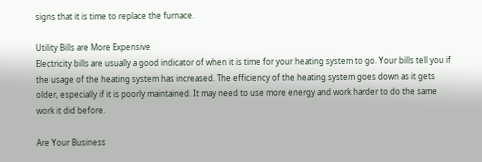signs that it is time to replace the furnace.

Utility Bills are More Expensive
Electricity bills are usually a good indicator of when it is time for your heating system to go. Your bills tell you if the usage of the heating system has increased. The efficiency of the heating system goes down as it gets older, especially if it is poorly maintained. It may need to use more energy and work harder to do the same work it did before.

Are Your Business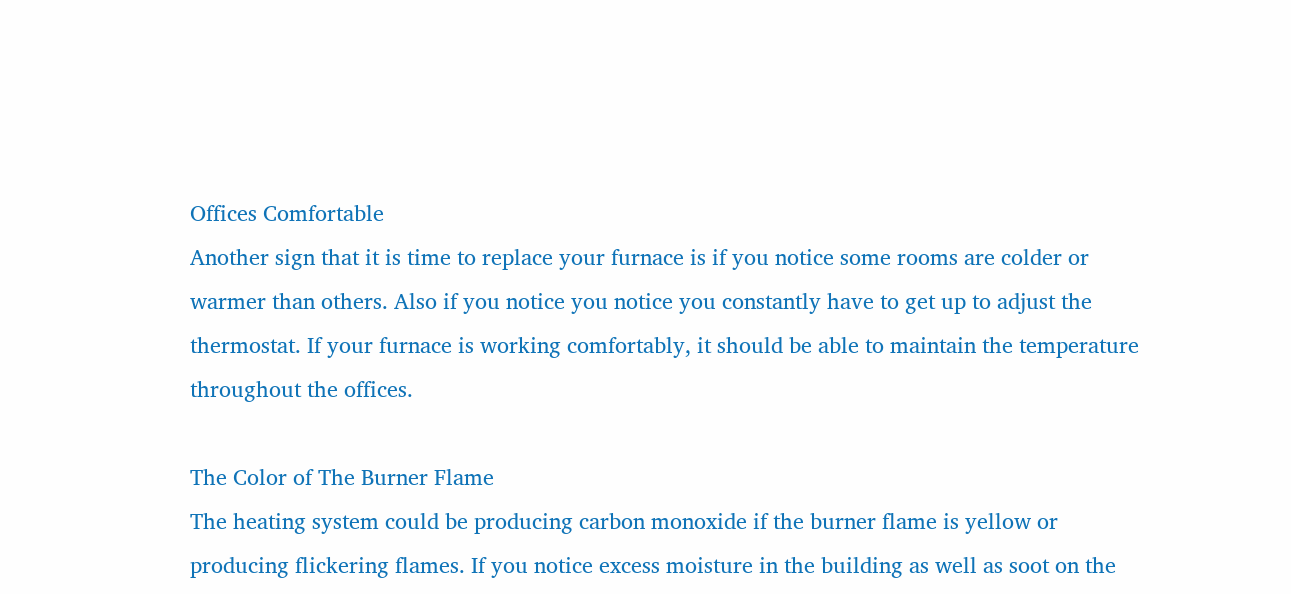Offices Comfortable
Another sign that it is time to replace your furnace is if you notice some rooms are colder or warmer than others. Also if you notice you notice you constantly have to get up to adjust the thermostat. If your furnace is working comfortably, it should be able to maintain the temperature throughout the offices.

The Color of The Burner Flame
The heating system could be producing carbon monoxide if the burner flame is yellow or producing flickering flames. If you notice excess moisture in the building as well as soot on the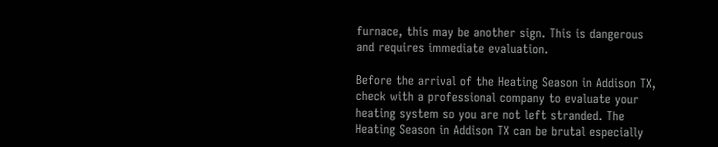furnace, this may be another sign. This is dangerous and requires immediate evaluation.

Before the arrival of the Heating Season in Addison TX, check with a professional company to evaluate your heating system so you are not left stranded. The Heating Season in Addison TX can be brutal especially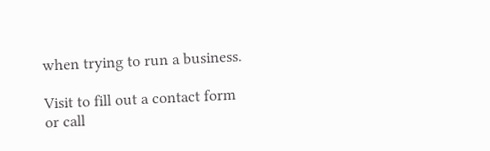when trying to run a business.

Visit to fill out a contact form or call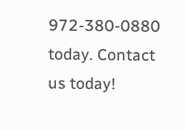972-380-0880 today. Contact us today!